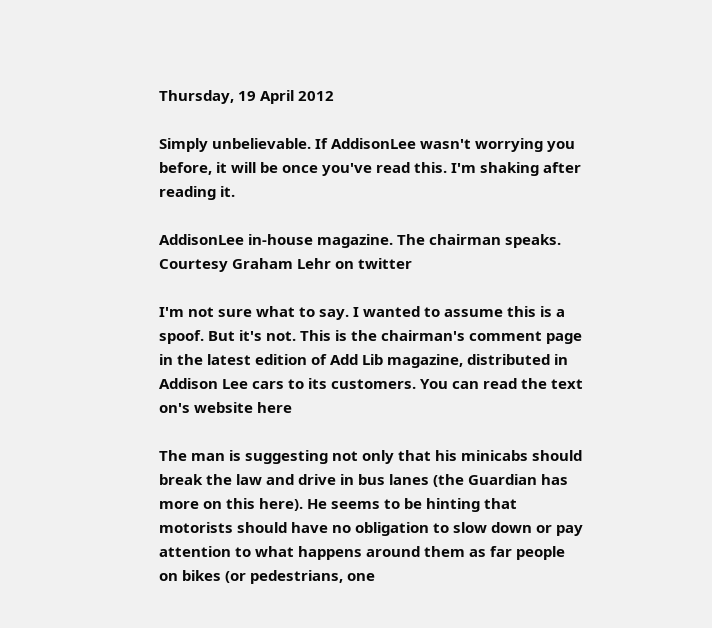Thursday, 19 April 2012

Simply unbelievable. If AddisonLee wasn't worrying you before, it will be once you've read this. I'm shaking after reading it.

AddisonLee in-house magazine. The chairman speaks. Courtesy Graham Lehr on twitter

I'm not sure what to say. I wanted to assume this is a spoof. But it's not. This is the chairman's comment page in the latest edition of Add Lib magazine, distributed in Addison Lee cars to its customers. You can read the text on's website here

The man is suggesting not only that his minicabs should break the law and drive in bus lanes (the Guardian has more on this here). He seems to be hinting that motorists should have no obligation to slow down or pay attention to what happens around them as far people on bikes (or pedestrians, one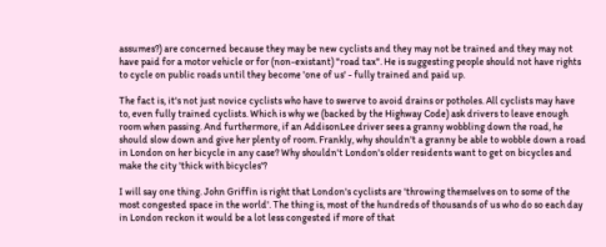assumes?) are concerned because they may be new cyclists and they may not be trained and they may not have paid for a motor vehicle or for (non-existant) "road tax". He is suggesting people should not have rights to cycle on public roads until they become 'one of us' - fully trained and paid up.

The fact is, it's not just novice cyclists who have to swerve to avoid drains or potholes. All cyclists may have to, even fully trained cyclists. Which is why we (backed by the Highway Code) ask drivers to leave enough room when passing. And furthermore, if an AddisonLee driver sees a granny wobbling down the road, he should slow down and give her plenty of room. Frankly, why shouldn't a granny be able to wobble down a road in London on her bicycle in any case? Why shouldn't London's older residents want to get on bicycles and make the city 'thick with bicycles'?

I will say one thing. John Griffin is right that London's cyclists are 'throwing themselves on to some of the most congested space in the world'. The thing is, most of the hundreds of thousands of us who do so each day in London reckon it would be a lot less congested if more of that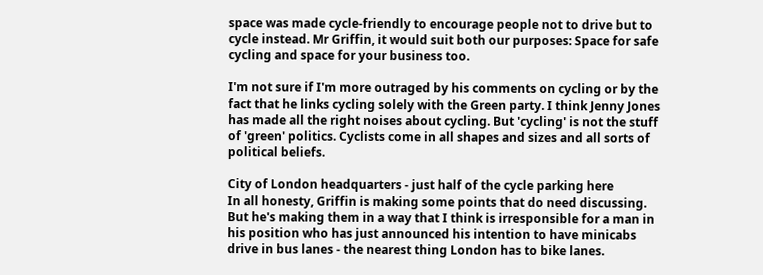space was made cycle-friendly to encourage people not to drive but to cycle instead. Mr Griffin, it would suit both our purposes: Space for safe cycling and space for your business too.

I'm not sure if I'm more outraged by his comments on cycling or by the fact that he links cycling solely with the Green party. I think Jenny Jones has made all the right noises about cycling. But 'cycling' is not the stuff of 'green' politics. Cyclists come in all shapes and sizes and all sorts of political beliefs.

City of London headquarters - just half of the cycle parking here
In all honesty, Griffin is making some points that do need discussing. But he's making them in a way that I think is irresponsible for a man in his position who has just announced his intention to have minicabs drive in bus lanes - the nearest thing London has to bike lanes.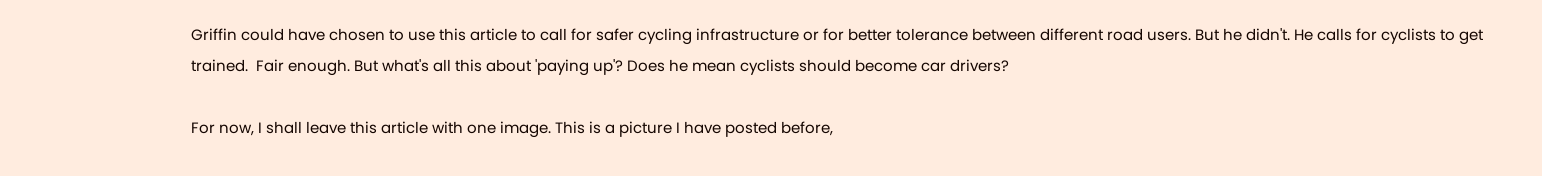Griffin could have chosen to use this article to call for safer cycling infrastructure or for better tolerance between different road users. But he didn't. He calls for cyclists to get trained.  Fair enough. But what's all this about 'paying up'? Does he mean cyclists should become car drivers?

For now, I shall leave this article with one image. This is a picture I have posted before,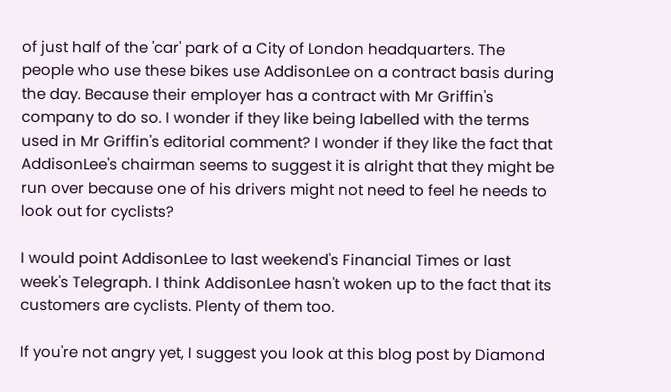of just half of the 'car' park of a City of London headquarters. The people who use these bikes use AddisonLee on a contract basis during the day. Because their employer has a contract with Mr Griffin's company to do so. I wonder if they like being labelled with the terms used in Mr Griffin's editorial comment? I wonder if they like the fact that AddisonLee's chairman seems to suggest it is alright that they might be run over because one of his drivers might not need to feel he needs to look out for cyclists?

I would point AddisonLee to last weekend's Financial Times or last week's Telegraph. I think AddisonLee hasn't woken up to the fact that its customers are cyclists. Plenty of them too.

If you're not angry yet, I suggest you look at this blog post by Diamond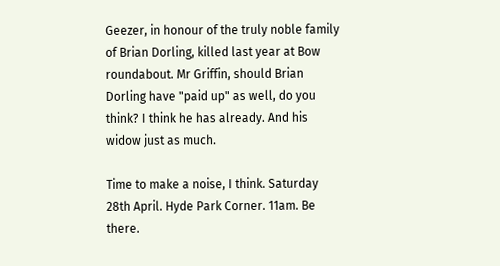Geezer, in honour of the truly noble family of Brian Dorling, killed last year at Bow roundabout. Mr Griffin, should Brian Dorling have "paid up" as well, do you think? I think he has already. And his widow just as much.

Time to make a noise, I think. Saturday 28th April. Hyde Park Corner. 11am. Be there.